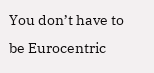You don’t have to be Eurocentric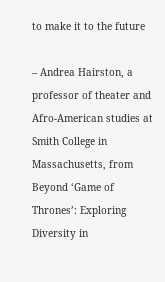to make it to the future

– Andrea Hairston, a professor of theater and Afro-American studies at Smith College in Massachusetts, from Beyond ‘Game of Thrones’: Exploring Diversity in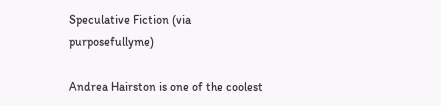Speculative Fiction (via purposefullyme)

Andrea Hairston is one of the coolest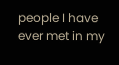people I have ever met in my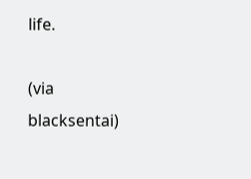life.

(via blacksentai)